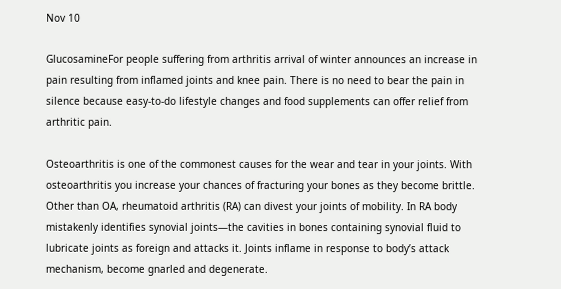Nov 10

GlucosamineFor people suffering from arthritis arrival of winter announces an increase in pain resulting from inflamed joints and knee pain. There is no need to bear the pain in silence because easy-to-do lifestyle changes and food supplements can offer relief from arthritic pain.

Osteoarthritis is one of the commonest causes for the wear and tear in your joints. With osteoarthritis you increase your chances of fracturing your bones as they become brittle. Other than OA, rheumatoid arthritis (RA) can divest your joints of mobility. In RA body mistakenly identifies synovial joints—the cavities in bones containing synovial fluid to lubricate joints as foreign and attacks it. Joints inflame in response to body’s attack mechanism, become gnarled and degenerate.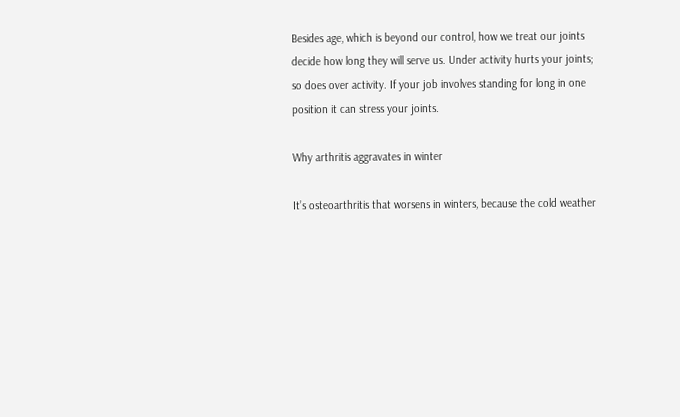Besides age, which is beyond our control, how we treat our joints decide how long they will serve us. Under activity hurts your joints; so does over activity. If your job involves standing for long in one position it can stress your joints.

Why arthritis aggravates in winter

It’s osteoarthritis that worsens in winters, because the cold weather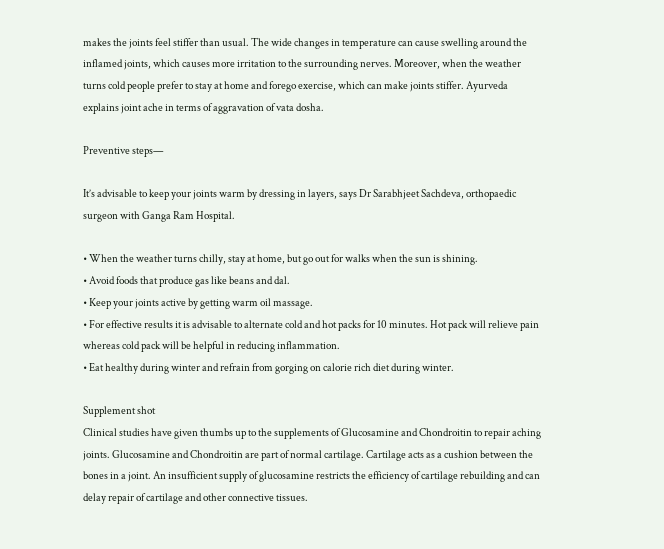makes the joints feel stiffer than usual. The wide changes in temperature can cause swelling around the inflamed joints, which causes more irritation to the surrounding nerves. Moreover, when the weather turns cold people prefer to stay at home and forego exercise, which can make joints stiffer. Ayurveda explains joint ache in terms of aggravation of vata dosha.

Preventive steps—

It’s advisable to keep your joints warm by dressing in layers, says Dr Sarabhjeet Sachdeva, orthopaedic surgeon with Ganga Ram Hospital.

• When the weather turns chilly, stay at home, but go out for walks when the sun is shining.
• Avoid foods that produce gas like beans and dal.
• Keep your joints active by getting warm oil massage.
• For effective results it is advisable to alternate cold and hot packs for 10 minutes. Hot pack will relieve pain whereas cold pack will be helpful in reducing inflammation.
• Eat healthy during winter and refrain from gorging on calorie rich diet during winter.

Supplement shot
Clinical studies have given thumbs up to the supplements of Glucosamine and Chondroitin to repair aching joints. Glucosamine and Chondroitin are part of normal cartilage. Cartilage acts as a cushion between the bones in a joint. An insufficient supply of glucosamine restricts the efficiency of cartilage rebuilding and can delay repair of cartilage and other connective tissues.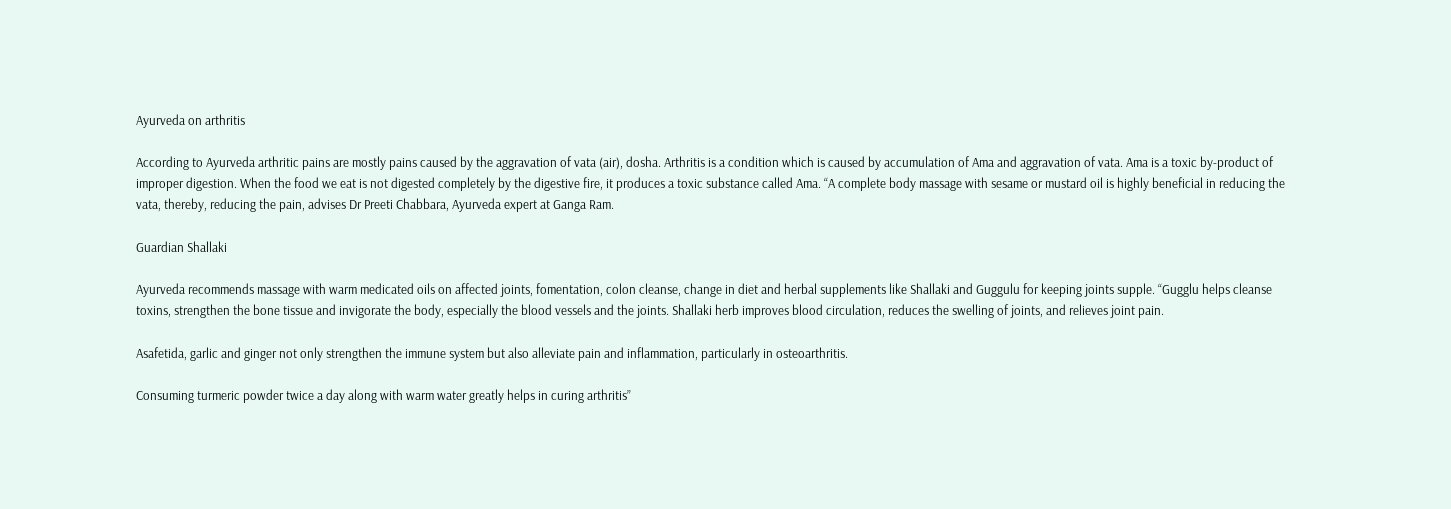Ayurveda on arthritis

According to Ayurveda arthritic pains are mostly pains caused by the aggravation of vata (air), dosha. Arthritis is a condition which is caused by accumulation of Ama and aggravation of vata. Ama is a toxic by-product of improper digestion. When the food we eat is not digested completely by the digestive fire, it produces a toxic substance called Ama. “A complete body massage with sesame or mustard oil is highly beneficial in reducing the vata, thereby, reducing the pain, advises Dr Preeti Chabbara, Ayurveda expert at Ganga Ram.

Guardian Shallaki

Ayurveda recommends massage with warm medicated oils on affected joints, fomentation, colon cleanse, change in diet and herbal supplements like Shallaki and Guggulu for keeping joints supple. “Gugglu helps cleanse toxins, strengthen the bone tissue and invigorate the body, especially the blood vessels and the joints. Shallaki herb improves blood circulation, reduces the swelling of joints, and relieves joint pain.

Asafetida, garlic and ginger not only strengthen the immune system but also alleviate pain and inflammation, particularly in osteoarthritis.

Consuming turmeric powder twice a day along with warm water greatly helps in curing arthritis”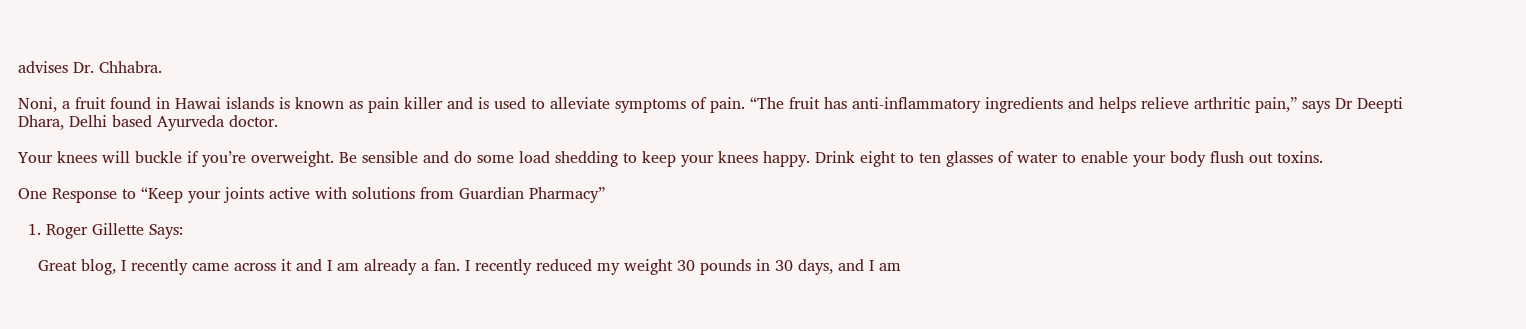advises Dr. Chhabra.

Noni, a fruit found in Hawai islands is known as pain killer and is used to alleviate symptoms of pain. “The fruit has anti-inflammatory ingredients and helps relieve arthritic pain,” says Dr Deepti Dhara, Delhi based Ayurveda doctor.

Your knees will buckle if you’re overweight. Be sensible and do some load shedding to keep your knees happy. Drink eight to ten glasses of water to enable your body flush out toxins.

One Response to “Keep your joints active with solutions from Guardian Pharmacy”

  1. Roger Gillette Says:

    Great blog, I recently came across it and I am already a fan. I recently reduced my weight 30 pounds in 30 days, and I am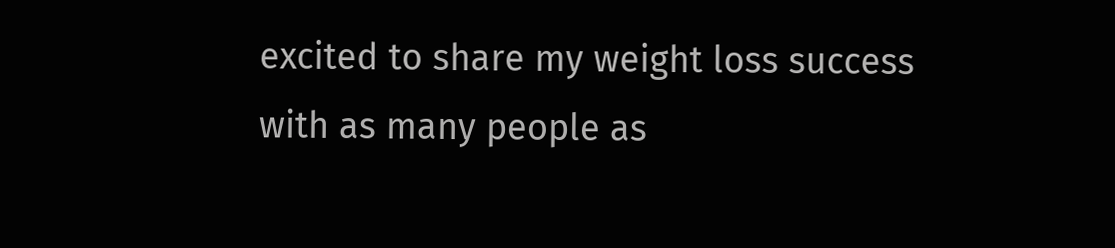excited to share my weight loss success with as many people as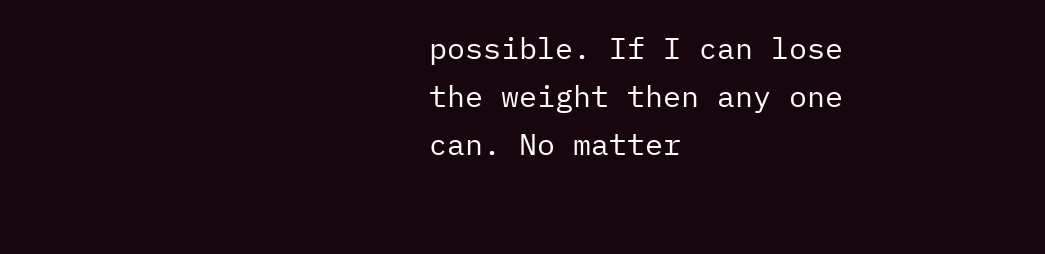possible. If I can lose the weight then any one can. No matter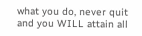what you do, never quit and you WILL attain all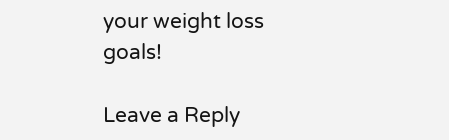your weight loss goals!

Leave a Reply